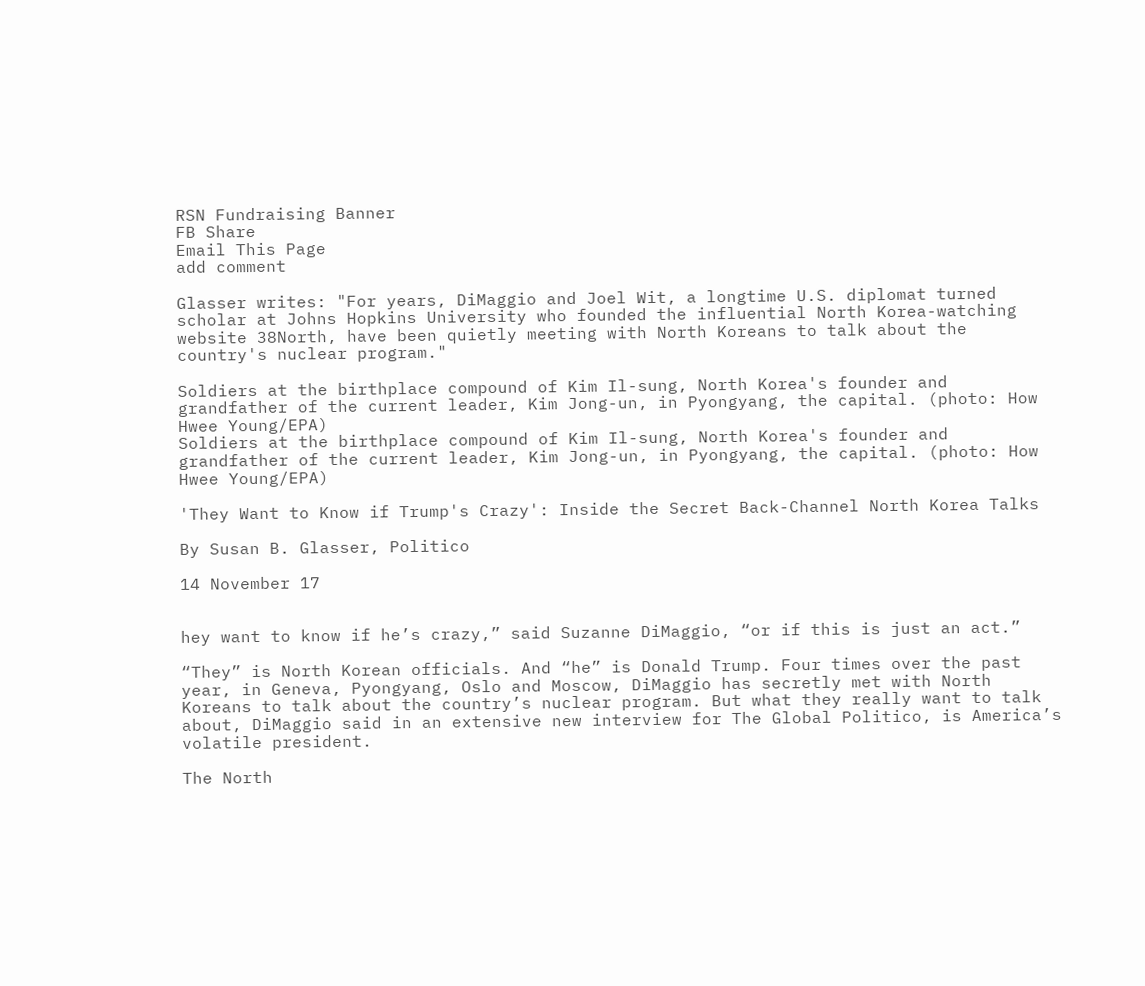RSN Fundraising Banner
FB Share
Email This Page
add comment

Glasser writes: "For years, DiMaggio and Joel Wit, a longtime U.S. diplomat turned scholar at Johns Hopkins University who founded the influential North Korea-watching website 38North, have been quietly meeting with North Koreans to talk about the country's nuclear program."

Soldiers at the birthplace compound of Kim Il-sung, North Korea's founder and grandfather of the current leader, Kim Jong-un, in Pyongyang, the capital. (photo: How Hwee Young/EPA)
Soldiers at the birthplace compound of Kim Il-sung, North Korea's founder and grandfather of the current leader, Kim Jong-un, in Pyongyang, the capital. (photo: How Hwee Young/EPA)

'They Want to Know if Trump's Crazy': Inside the Secret Back-Channel North Korea Talks

By Susan B. Glasser, Politico

14 November 17


hey want to know if he’s crazy,” said Suzanne DiMaggio, “or if this is just an act.”

“They” is North Korean officials. And “he” is Donald Trump. Four times over the past year, in Geneva, Pyongyang, Oslo and Moscow, DiMaggio has secretly met with North Koreans to talk about the country’s nuclear program. But what they really want to talk about, DiMaggio said in an extensive new interview for The Global Politico, is America’s volatile president.

The North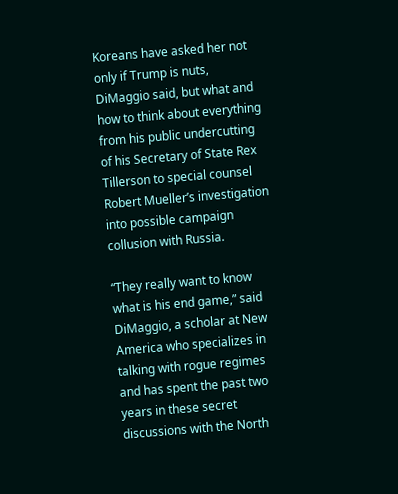Koreans have asked her not only if Trump is nuts, DiMaggio said, but what and how to think about everything from his public undercutting of his Secretary of State Rex Tillerson to special counsel Robert Mueller’s investigation into possible campaign collusion with Russia.

“They really want to know what is his end game,” said DiMaggio, a scholar at New America who specializes in talking with rogue regimes and has spent the past two years in these secret discussions with the North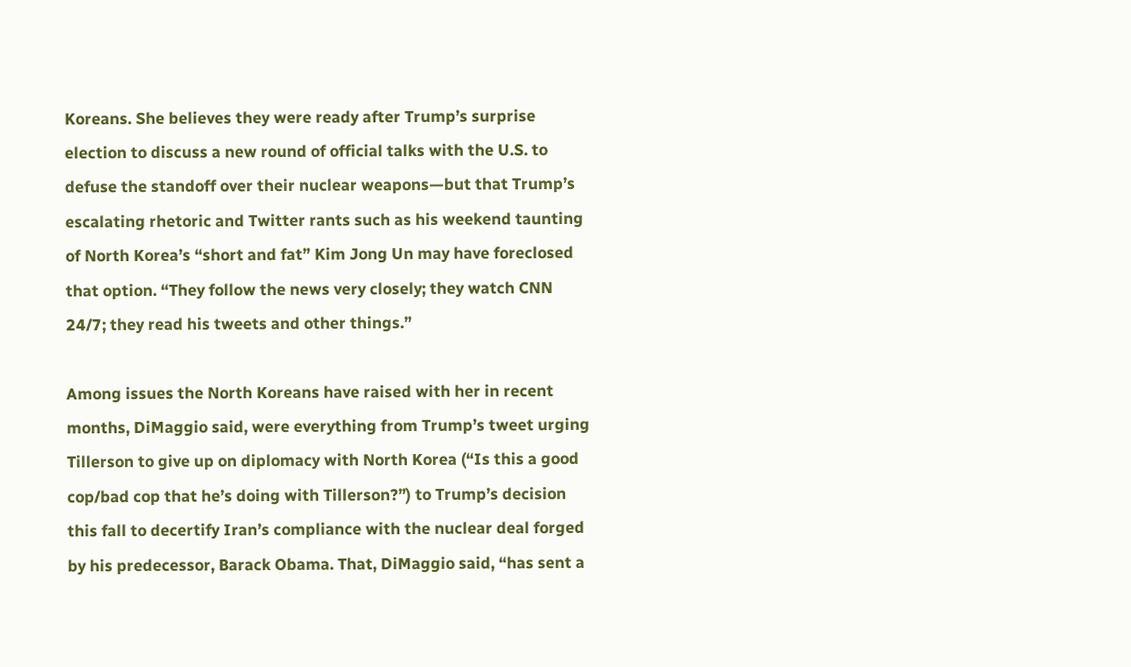Koreans. She believes they were ready after Trump’s surprise election to discuss a new round of official talks with the U.S. to defuse the standoff over their nuclear weapons—but that Trump’s escalating rhetoric and Twitter rants such as his weekend taunting of North Korea’s “short and fat” Kim Jong Un may have foreclosed that option. “They follow the news very closely; they watch CNN 24/7; they read his tweets and other things.”

Among issues the North Koreans have raised with her in recent months, DiMaggio said, were everything from Trump’s tweet urging Tillerson to give up on diplomacy with North Korea (“Is this a good cop/bad cop that he’s doing with Tillerson?”) to Trump’s decision this fall to decertify Iran’s compliance with the nuclear deal forged by his predecessor, Barack Obama. That, DiMaggio said, “has sent a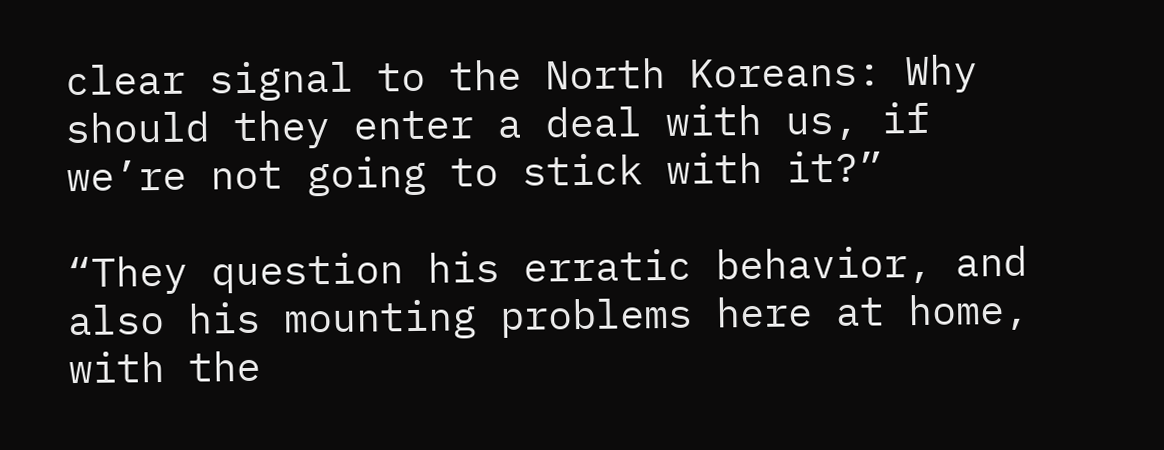clear signal to the North Koreans: Why should they enter a deal with us, if we’re not going to stick with it?”

“They question his erratic behavior, and also his mounting problems here at home, with the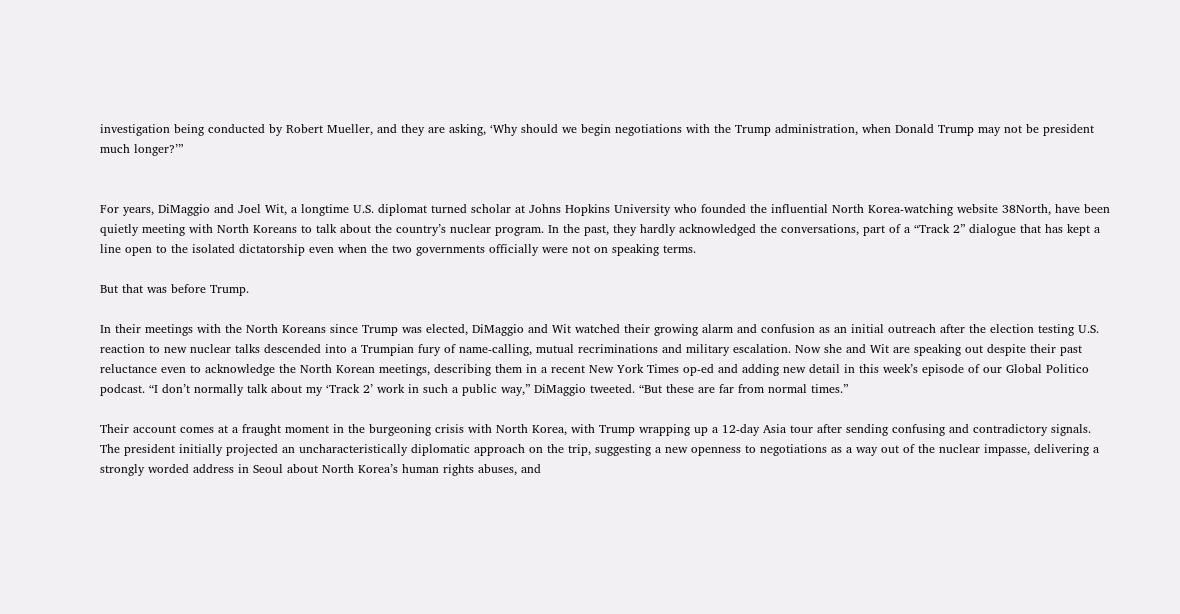investigation being conducted by Robert Mueller, and they are asking, ‘Why should we begin negotiations with the Trump administration, when Donald Trump may not be president much longer?’”


For years, DiMaggio and Joel Wit, a longtime U.S. diplomat turned scholar at Johns Hopkins University who founded the influential North Korea-watching website 38North, have been quietly meeting with North Koreans to talk about the country’s nuclear program. In the past, they hardly acknowledged the conversations, part of a “Track 2” dialogue that has kept a line open to the isolated dictatorship even when the two governments officially were not on speaking terms.

But that was before Trump.

In their meetings with the North Koreans since Trump was elected, DiMaggio and Wit watched their growing alarm and confusion as an initial outreach after the election testing U.S. reaction to new nuclear talks descended into a Trumpian fury of name-calling, mutual recriminations and military escalation. Now she and Wit are speaking out despite their past reluctance even to acknowledge the North Korean meetings, describing them in a recent New York Times op-ed and adding new detail in this week’s episode of our Global Politico podcast. “I don’t normally talk about my ‘Track 2’ work in such a public way,” DiMaggio tweeted. “But these are far from normal times.”

Their account comes at a fraught moment in the burgeoning crisis with North Korea, with Trump wrapping up a 12-day Asia tour after sending confusing and contradictory signals. The president initially projected an uncharacteristically diplomatic approach on the trip, suggesting a new openness to negotiations as a way out of the nuclear impasse, delivering a strongly worded address in Seoul about North Korea’s human rights abuses, and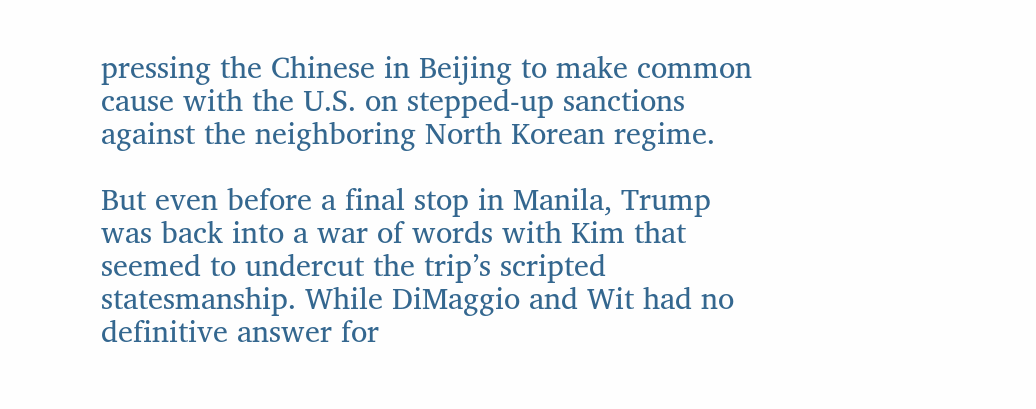pressing the Chinese in Beijing to make common cause with the U.S. on stepped-up sanctions against the neighboring North Korean regime.

But even before a final stop in Manila, Trump was back into a war of words with Kim that seemed to undercut the trip’s scripted statesmanship. While DiMaggio and Wit had no definitive answer for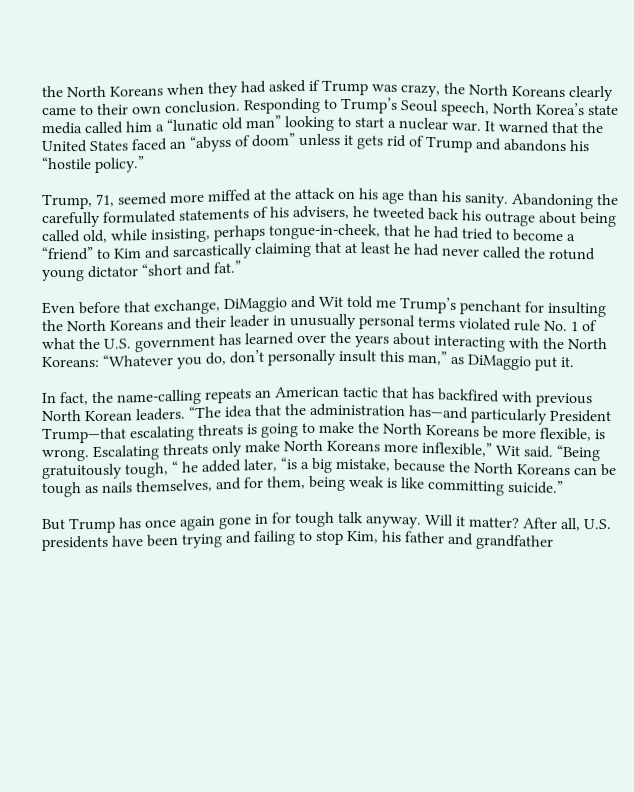the North Koreans when they had asked if Trump was crazy, the North Koreans clearly came to their own conclusion. Responding to Trump’s Seoul speech, North Korea’s state media called him a “lunatic old man” looking to start a nuclear war. It warned that the United States faced an “abyss of doom” unless it gets rid of Trump and abandons his “hostile policy.”

Trump, 71, seemed more miffed at the attack on his age than his sanity. Abandoning the carefully formulated statements of his advisers, he tweeted back his outrage about being called old, while insisting, perhaps tongue-in-cheek, that he had tried to become a “friend” to Kim and sarcastically claiming that at least he had never called the rotund young dictator “short and fat.”

Even before that exchange, DiMaggio and Wit told me Trump’s penchant for insulting the North Koreans and their leader in unusually personal terms violated rule No. 1 of what the U.S. government has learned over the years about interacting with the North Koreans: “Whatever you do, don’t personally insult this man,” as DiMaggio put it.

In fact, the name-calling repeats an American tactic that has backfired with previous North Korean leaders. “The idea that the administration has—and particularly President Trump—that escalating threats is going to make the North Koreans be more flexible, is wrong. Escalating threats only make North Koreans more inflexible,” Wit said. “Being gratuitously tough, “ he added later, “is a big mistake, because the North Koreans can be tough as nails themselves, and for them, being weak is like committing suicide.”

But Trump has once again gone in for tough talk anyway. Will it matter? After all, U.S. presidents have been trying and failing to stop Kim, his father and grandfather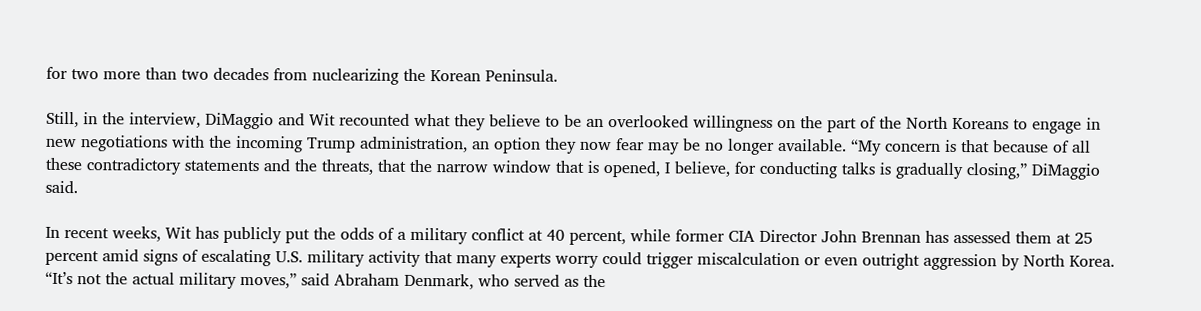for two more than two decades from nuclearizing the Korean Peninsula.

Still, in the interview, DiMaggio and Wit recounted what they believe to be an overlooked willingness on the part of the North Koreans to engage in new negotiations with the incoming Trump administration, an option they now fear may be no longer available. “My concern is that because of all these contradictory statements and the threats, that the narrow window that is opened, I believe, for conducting talks is gradually closing,” DiMaggio said.

In recent weeks, Wit has publicly put the odds of a military conflict at 40 percent, while former CIA Director John Brennan has assessed them at 25 percent amid signs of escalating U.S. military activity that many experts worry could trigger miscalculation or even outright aggression by North Korea. “It’s not the actual military moves,” said Abraham Denmark, who served as the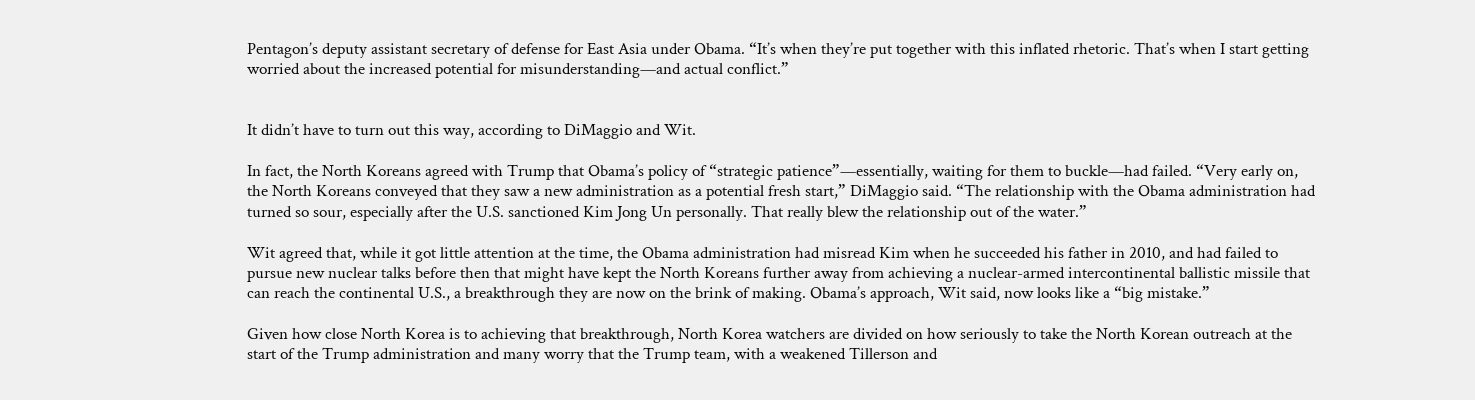Pentagon’s deputy assistant secretary of defense for East Asia under Obama. “It’s when they’re put together with this inflated rhetoric. That’s when I start getting worried about the increased potential for misunderstanding—and actual conflict.”


It didn’t have to turn out this way, according to DiMaggio and Wit.

In fact, the North Koreans agreed with Trump that Obama’s policy of “strategic patience”—essentially, waiting for them to buckle—had failed. “Very early on, the North Koreans conveyed that they saw a new administration as a potential fresh start,” DiMaggio said. “The relationship with the Obama administration had turned so sour, especially after the U.S. sanctioned Kim Jong Un personally. That really blew the relationship out of the water.”

Wit agreed that, while it got little attention at the time, the Obama administration had misread Kim when he succeeded his father in 2010, and had failed to pursue new nuclear talks before then that might have kept the North Koreans further away from achieving a nuclear-armed intercontinental ballistic missile that can reach the continental U.S., a breakthrough they are now on the brink of making. Obama’s approach, Wit said, now looks like a “big mistake.”

Given how close North Korea is to achieving that breakthrough, North Korea watchers are divided on how seriously to take the North Korean outreach at the start of the Trump administration and many worry that the Trump team, with a weakened Tillerson and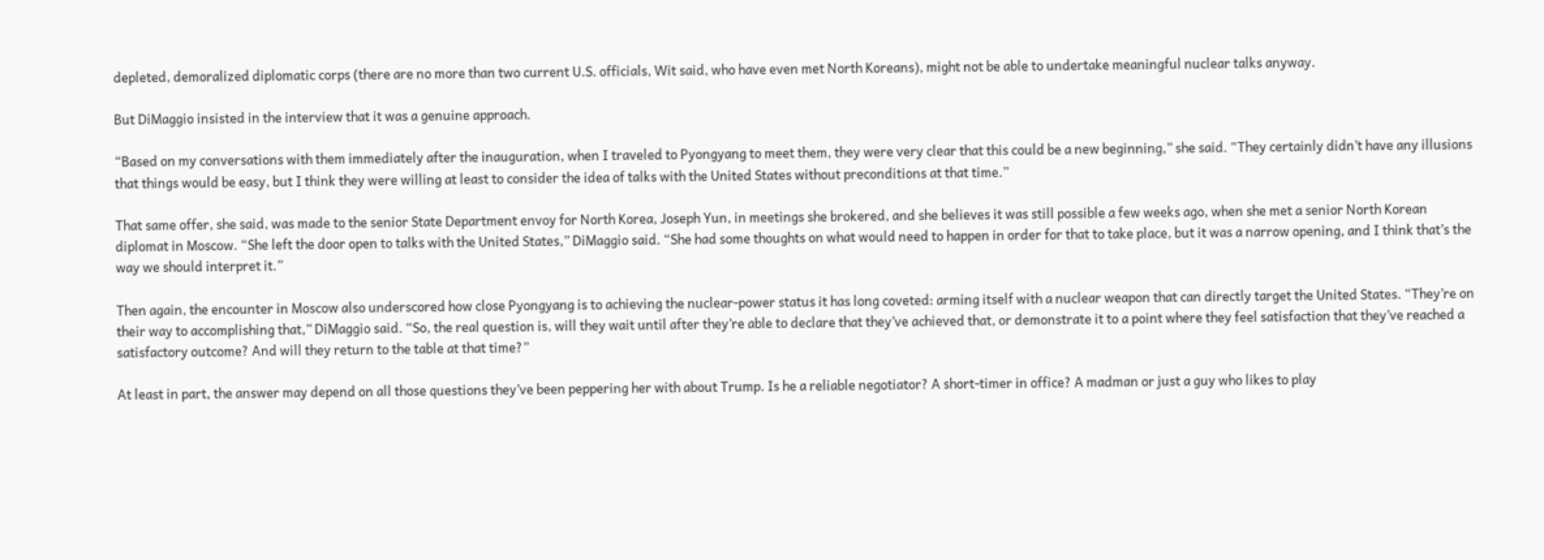depleted, demoralized diplomatic corps (there are no more than two current U.S. officials, Wit said, who have even met North Koreans), might not be able to undertake meaningful nuclear talks anyway.

But DiMaggio insisted in the interview that it was a genuine approach.

“Based on my conversations with them immediately after the inauguration, when I traveled to Pyongyang to meet them, they were very clear that this could be a new beginning,” she said. “They certainly didn’t have any illusions that things would be easy, but I think they were willing at least to consider the idea of talks with the United States without preconditions at that time.”

That same offer, she said, was made to the senior State Department envoy for North Korea, Joseph Yun, in meetings she brokered, and she believes it was still possible a few weeks ago, when she met a senior North Korean diplomat in Moscow. “She left the door open to talks with the United States,” DiMaggio said. “She had some thoughts on what would need to happen in order for that to take place, but it was a narrow opening, and I think that’s the way we should interpret it.”

Then again, the encounter in Moscow also underscored how close Pyongyang is to achieving the nuclear-power status it has long coveted: arming itself with a nuclear weapon that can directly target the United States. “They’re on their way to accomplishing that,” DiMaggio said. “So, the real question is, will they wait until after they’re able to declare that they’ve achieved that, or demonstrate it to a point where they feel satisfaction that they’ve reached a satisfactory outcome? And will they return to the table at that time?”

At least in part, the answer may depend on all those questions they’ve been peppering her with about Trump. Is he a reliable negotiator? A short-timer in office? A madman or just a guy who likes to play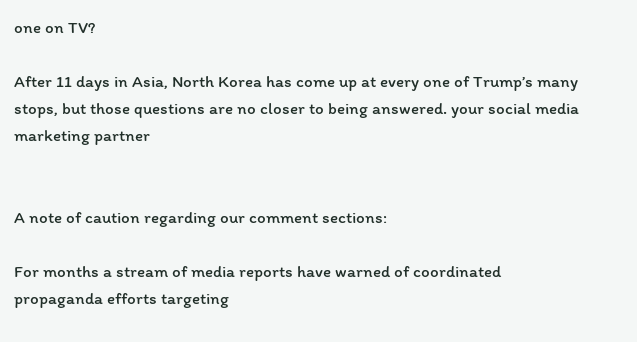one on TV?

After 11 days in Asia, North Korea has come up at every one of Trump’s many stops, but those questions are no closer to being answered. your social media marketing partner


A note of caution regarding our comment sections:

For months a stream of media reports have warned of coordinated propaganda efforts targeting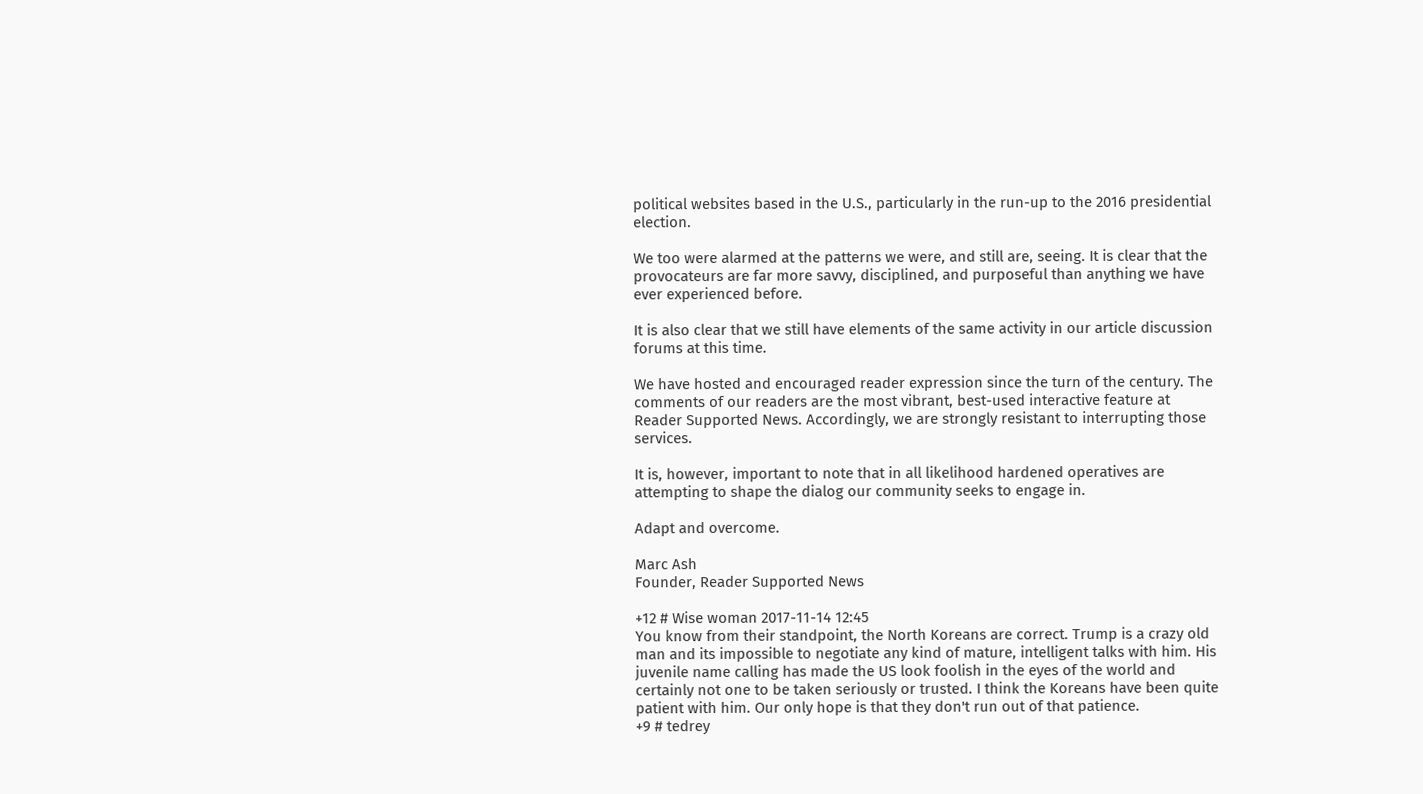political websites based in the U.S., particularly in the run-up to the 2016 presidential election.

We too were alarmed at the patterns we were, and still are, seeing. It is clear that the provocateurs are far more savvy, disciplined, and purposeful than anything we have ever experienced before.

It is also clear that we still have elements of the same activity in our article discussion forums at this time.

We have hosted and encouraged reader expression since the turn of the century. The comments of our readers are the most vibrant, best-used interactive feature at Reader Supported News. Accordingly, we are strongly resistant to interrupting those services.

It is, however, important to note that in all likelihood hardened operatives are attempting to shape the dialog our community seeks to engage in.

Adapt and overcome.

Marc Ash
Founder, Reader Supported News

+12 # Wise woman 2017-11-14 12:45
You know from their standpoint, the North Koreans are correct. Trump is a crazy old man and its impossible to negotiate any kind of mature, intelligent talks with him. His juvenile name calling has made the US look foolish in the eyes of the world and certainly not one to be taken seriously or trusted. I think the Koreans have been quite patient with him. Our only hope is that they don't run out of that patience.
+9 # tedrey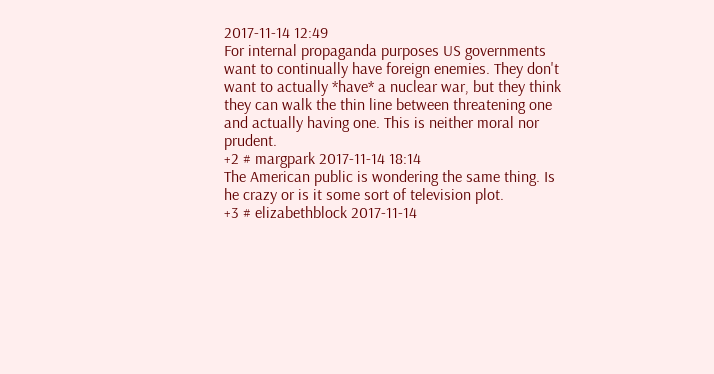2017-11-14 12:49
For internal propaganda purposes US governments want to continually have foreign enemies. They don't want to actually *have* a nuclear war, but they think they can walk the thin line between threatening one and actually having one. This is neither moral nor prudent.
+2 # margpark 2017-11-14 18:14
The American public is wondering the same thing. Is he crazy or is it some sort of television plot.
+3 # elizabethblock 2017-11-14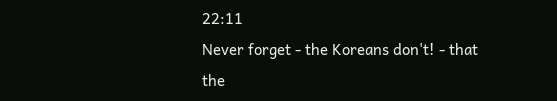22:11
Never forget - the Koreans don't! - that the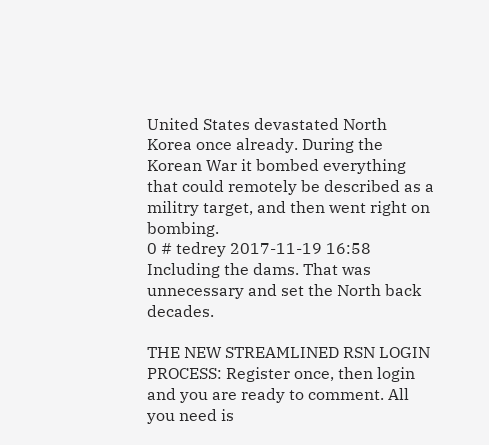United States devastated North Korea once already. During the Korean War it bombed everything that could remotely be described as a militry target, and then went right on bombing.
0 # tedrey 2017-11-19 16:58
Including the dams. That was unnecessary and set the North back decades.

THE NEW STREAMLINED RSN LOGIN PROCESS: Register once, then login and you are ready to comment. All you need is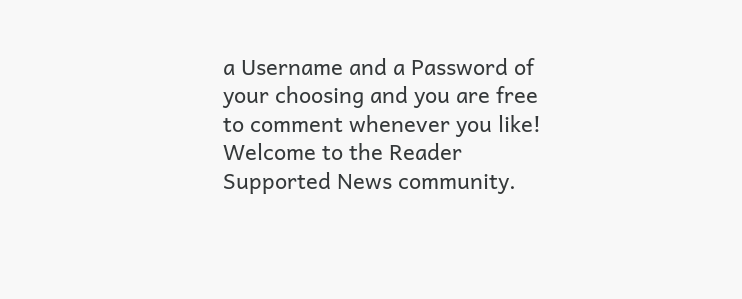a Username and a Password of your choosing and you are free to comment whenever you like! Welcome to the Reader Supported News community.